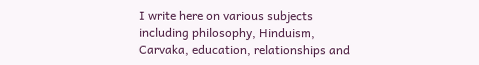I write here on various subjects including philosophy, Hinduism, Carvaka, education, relationships and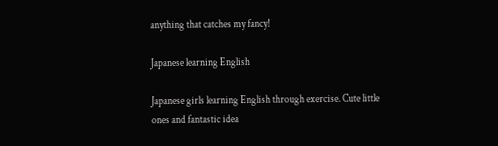anything that catches my fancy!

Japanese learning English

Japanese girls learning English through exercise. Cute little ones and fantastic idea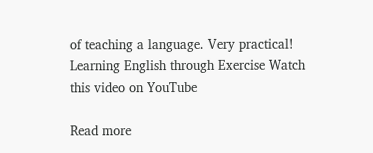of teaching a language. Very practical! Learning English through Exercise Watch this video on YouTube

Read more